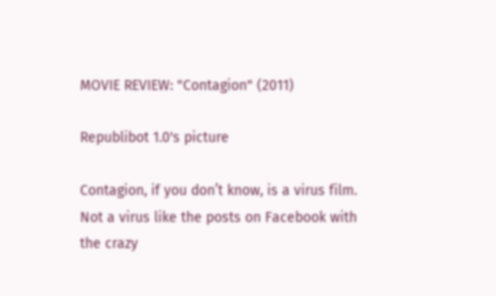MOVIE REVIEW: "Contagion" (2011)

Republibot 1.0's picture

Contagion, if you don’t know, is a virus film. Not a virus like the posts on Facebook with the crazy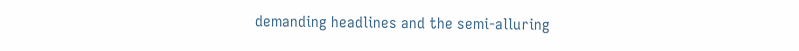demanding headlines and the semi-alluring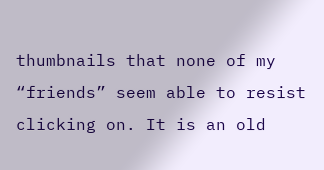thumbnails that none of my “friends” seem able to resist clicking on. It is an old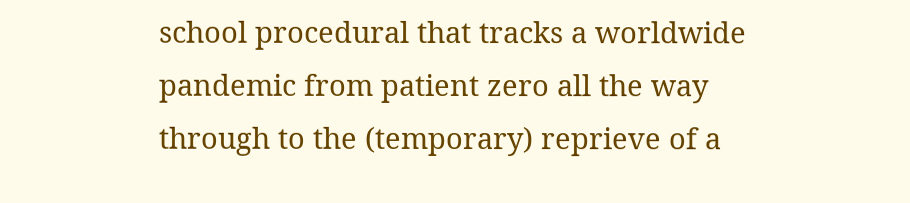school procedural that tracks a worldwide pandemic from patient zero all the way through to the (temporary) reprieve of a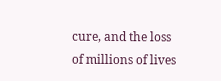cure, and the loss of millions of lives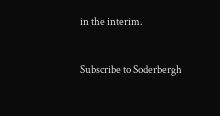in the interim.


Subscribe to Soderbergh